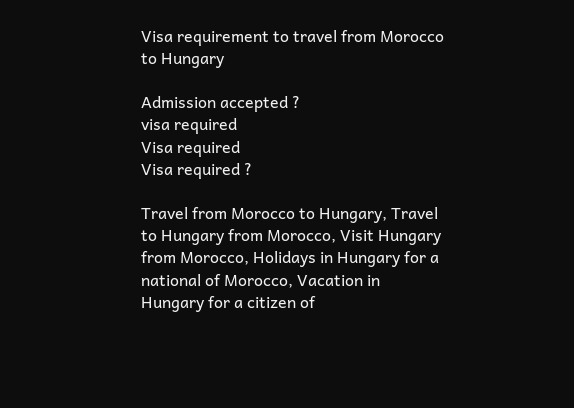Visa requirement to travel from Morocco to Hungary

Admission accepted ?
visa required
Visa required
Visa required ?

Travel from Morocco to Hungary, Travel to Hungary from Morocco, Visit Hungary from Morocco, Holidays in Hungary for a national of Morocco, Vacation in Hungary for a citizen of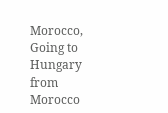Morocco, Going to Hungary from Morocco